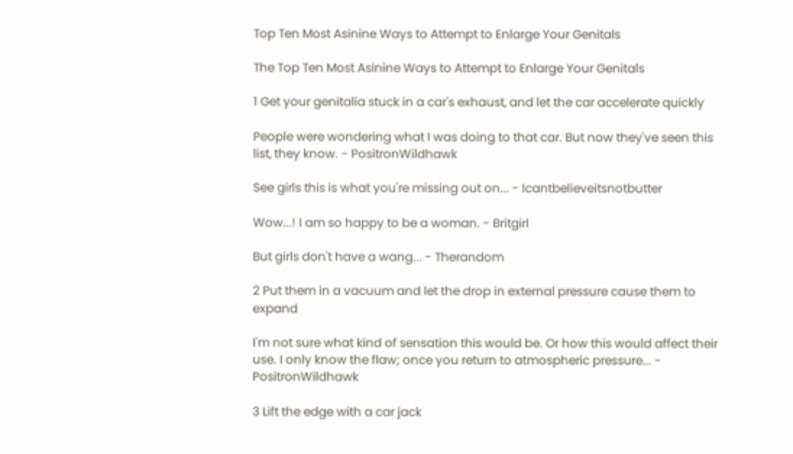Top Ten Most Asinine Ways to Attempt to Enlarge Your Genitals

The Top Ten Most Asinine Ways to Attempt to Enlarge Your Genitals

1 Get your genitalia stuck in a car's exhaust, and let the car accelerate quickly

People were wondering what I was doing to that car. But now they've seen this list, they know. - PositronWildhawk

See girls this is what you're missing out on... - Icantbelieveitsnotbutter

Wow...! I am so happy to be a woman. - Britgirl

But girls don't have a wang... - Therandom

2 Put them in a vacuum and let the drop in external pressure cause them to expand

I'm not sure what kind of sensation this would be. Or how this would affect their use. I only know the flaw; once you return to atmospheric pressure... - PositronWildhawk

3 Lift the edge with a car jack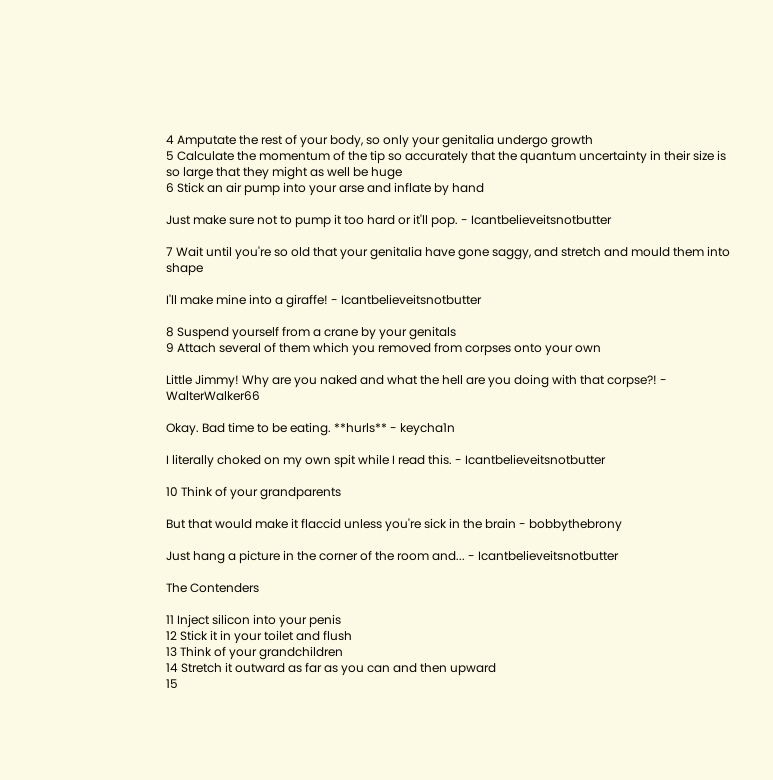4 Amputate the rest of your body, so only your genitalia undergo growth
5 Calculate the momentum of the tip so accurately that the quantum uncertainty in their size is so large that they might as well be huge
6 Stick an air pump into your arse and inflate by hand

Just make sure not to pump it too hard or it'll pop. - Icantbelieveitsnotbutter

7 Wait until you're so old that your genitalia have gone saggy, and stretch and mould them into shape

I'll make mine into a giraffe! - Icantbelieveitsnotbutter

8 Suspend yourself from a crane by your genitals
9 Attach several of them which you removed from corpses onto your own

Little Jimmy! Why are you naked and what the hell are you doing with that corpse?! - WalterWalker66

Okay. Bad time to be eating. **hurls** - keycha1n

I literally choked on my own spit while I read this. - Icantbelieveitsnotbutter

10 Think of your grandparents

But that would make it flaccid unless you're sick in the brain - bobbythebrony

Just hang a picture in the corner of the room and... - Icantbelieveitsnotbutter

The Contenders

11 Inject silicon into your penis
12 Stick it in your toilet and flush
13 Think of your grandchildren
14 Stretch it outward as far as you can and then upward
15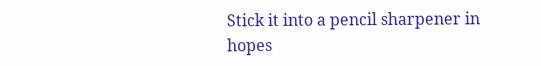Stick it into a pencil sharpener in hopes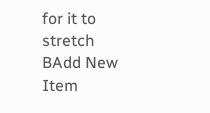for it to stretch
BAdd New Item